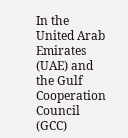In the United Arab Emirates (UAE) and the Gulf Cooperation Council (GCC)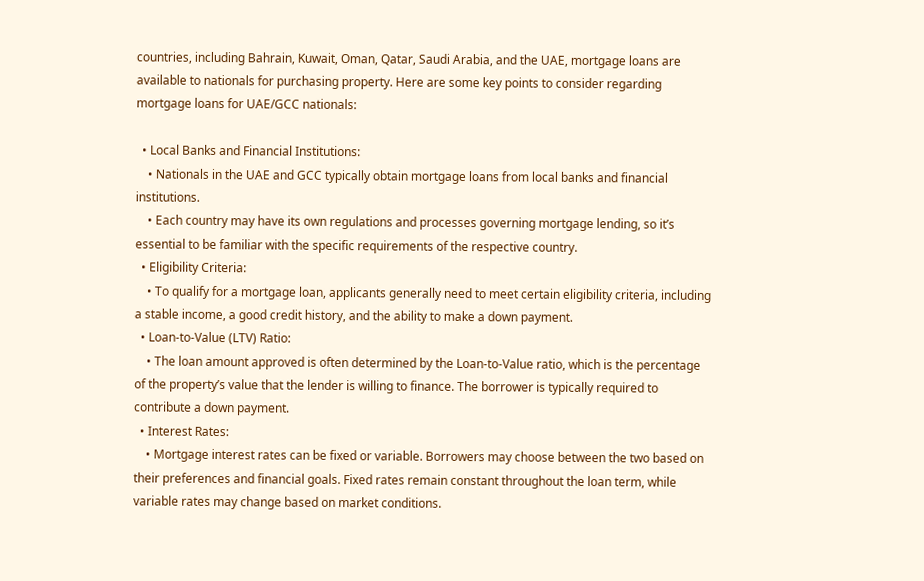countries, including Bahrain, Kuwait, Oman, Qatar, Saudi Arabia, and the UAE, mortgage loans are available to nationals for purchasing property. Here are some key points to consider regarding mortgage loans for UAE/GCC nationals:

  • Local Banks and Financial Institutions:
    • Nationals in the UAE and GCC typically obtain mortgage loans from local banks and financial institutions.
    • Each country may have its own regulations and processes governing mortgage lending, so it’s essential to be familiar with the specific requirements of the respective country.
  • Eligibility Criteria:
    • To qualify for a mortgage loan, applicants generally need to meet certain eligibility criteria, including a stable income, a good credit history, and the ability to make a down payment.
  • Loan-to-Value (LTV) Ratio:
    • The loan amount approved is often determined by the Loan-to-Value ratio, which is the percentage of the property’s value that the lender is willing to finance. The borrower is typically required to contribute a down payment.
  • Interest Rates:
    • Mortgage interest rates can be fixed or variable. Borrowers may choose between the two based on their preferences and financial goals. Fixed rates remain constant throughout the loan term, while variable rates may change based on market conditions.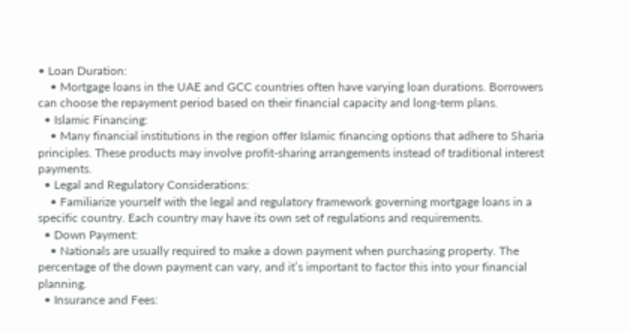• Loan Duration:
    • Mortgage loans in the UAE and GCC countries often have varying loan durations. Borrowers can choose the repayment period based on their financial capacity and long-term plans.
  • Islamic Financing:
    • Many financial institutions in the region offer Islamic financing options that adhere to Sharia principles. These products may involve profit-sharing arrangements instead of traditional interest payments.
  • Legal and Regulatory Considerations:
    • Familiarize yourself with the legal and regulatory framework governing mortgage loans in a specific country. Each country may have its own set of regulations and requirements.
  • Down Payment:
    • Nationals are usually required to make a down payment when purchasing property. The percentage of the down payment can vary, and it’s important to factor this into your financial planning.
  • Insurance and Fees: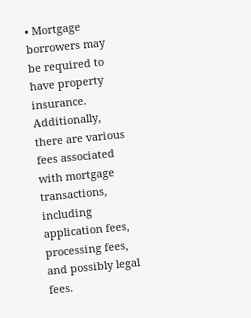• Mortgage borrowers may be required to have property insurance. Additionally, there are various fees associated with mortgage transactions, including application fees, processing fees, and possibly legal fees.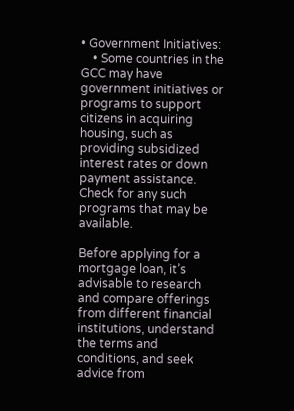• Government Initiatives:
    • Some countries in the GCC may have government initiatives or programs to support citizens in acquiring housing, such as providing subsidized interest rates or down payment assistance. Check for any such programs that may be available.

Before applying for a mortgage loan, it’s advisable to research and compare offerings from different financial institutions, understand the terms and conditions, and seek advice from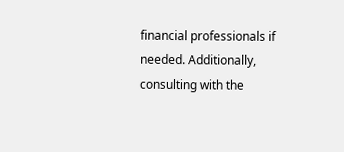financial professionals if needed. Additionally, consulting with the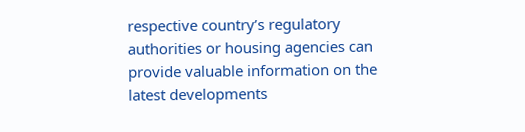respective country’s regulatory authorities or housing agencies can provide valuable information on the latest developments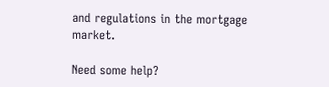and regulations in the mortgage market.

Need some help?